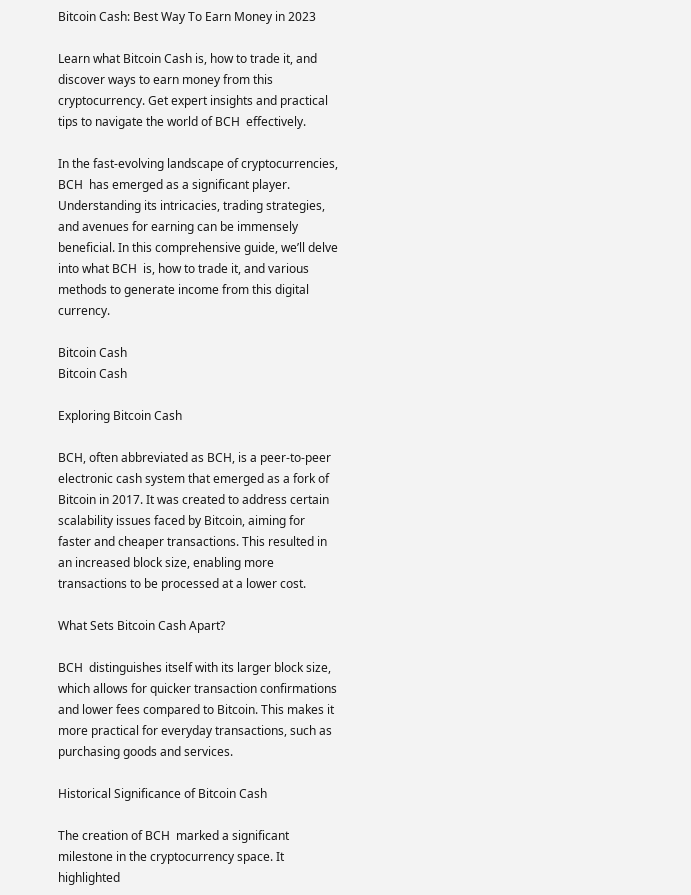Bitcoin Cash: Best Way To Earn Money in 2023

Learn what Bitcoin Cash is, how to trade it, and discover ways to earn money from this cryptocurrency. Get expert insights and practical tips to navigate the world of BCH  effectively.

In the fast-evolving landscape of cryptocurrencies, BCH  has emerged as a significant player. Understanding its intricacies, trading strategies, and avenues for earning can be immensely beneficial. In this comprehensive guide, we’ll delve into what BCH  is, how to trade it, and various methods to generate income from this digital currency.

Bitcoin Cash
Bitcoin Cash

Exploring Bitcoin Cash

BCH, often abbreviated as BCH, is a peer-to-peer electronic cash system that emerged as a fork of Bitcoin in 2017. It was created to address certain scalability issues faced by Bitcoin, aiming for faster and cheaper transactions. This resulted in an increased block size, enabling more transactions to be processed at a lower cost.

What Sets Bitcoin Cash Apart?

BCH  distinguishes itself with its larger block size, which allows for quicker transaction confirmations and lower fees compared to Bitcoin. This makes it more practical for everyday transactions, such as purchasing goods and services.

Historical Significance of Bitcoin Cash

The creation of BCH  marked a significant milestone in the cryptocurrency space. It highlighted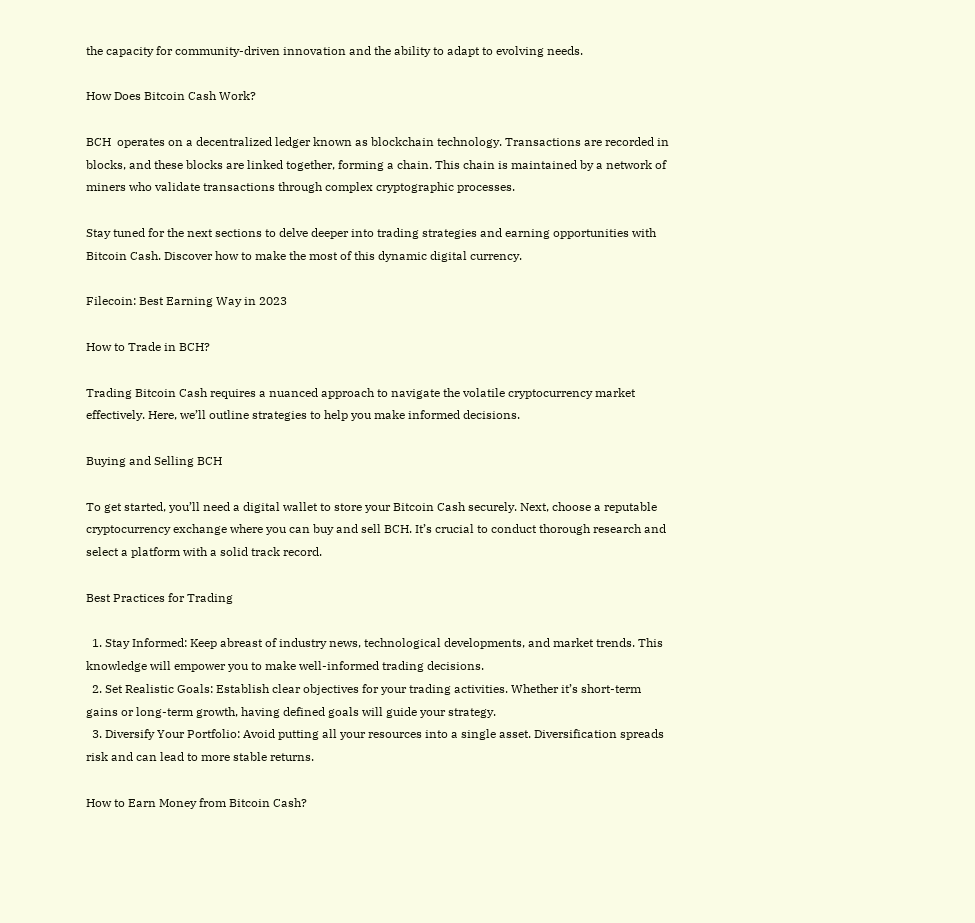the capacity for community-driven innovation and the ability to adapt to evolving needs.

How Does Bitcoin Cash Work?

BCH  operates on a decentralized ledger known as blockchain technology. Transactions are recorded in blocks, and these blocks are linked together, forming a chain. This chain is maintained by a network of miners who validate transactions through complex cryptographic processes.

Stay tuned for the next sections to delve deeper into trading strategies and earning opportunities with Bitcoin Cash. Discover how to make the most of this dynamic digital currency.

Filecoin: Best Earning Way in 2023

How to Trade in BCH?

Trading Bitcoin Cash requires a nuanced approach to navigate the volatile cryptocurrency market effectively. Here, we’ll outline strategies to help you make informed decisions.

Buying and Selling BCH

To get started, you’ll need a digital wallet to store your Bitcoin Cash securely. Next, choose a reputable cryptocurrency exchange where you can buy and sell BCH. It’s crucial to conduct thorough research and select a platform with a solid track record.

Best Practices for Trading

  1. Stay Informed: Keep abreast of industry news, technological developments, and market trends. This knowledge will empower you to make well-informed trading decisions.
  2. Set Realistic Goals: Establish clear objectives for your trading activities. Whether it’s short-term gains or long-term growth, having defined goals will guide your strategy.
  3. Diversify Your Portfolio: Avoid putting all your resources into a single asset. Diversification spreads risk and can lead to more stable returns.

How to Earn Money from Bitcoin Cash?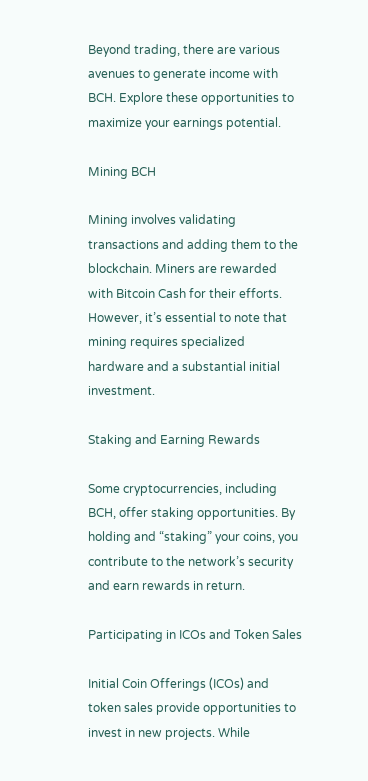Beyond trading, there are various avenues to generate income with BCH. Explore these opportunities to maximize your earnings potential.

Mining BCH

Mining involves validating transactions and adding them to the blockchain. Miners are rewarded with Bitcoin Cash for their efforts. However, it’s essential to note that mining requires specialized hardware and a substantial initial investment.

Staking and Earning Rewards

Some cryptocurrencies, including BCH, offer staking opportunities. By holding and “staking” your coins, you contribute to the network’s security and earn rewards in return.

Participating in ICOs and Token Sales

Initial Coin Offerings (ICOs) and token sales provide opportunities to invest in new projects. While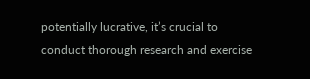potentially lucrative, it’s crucial to conduct thorough research and exercise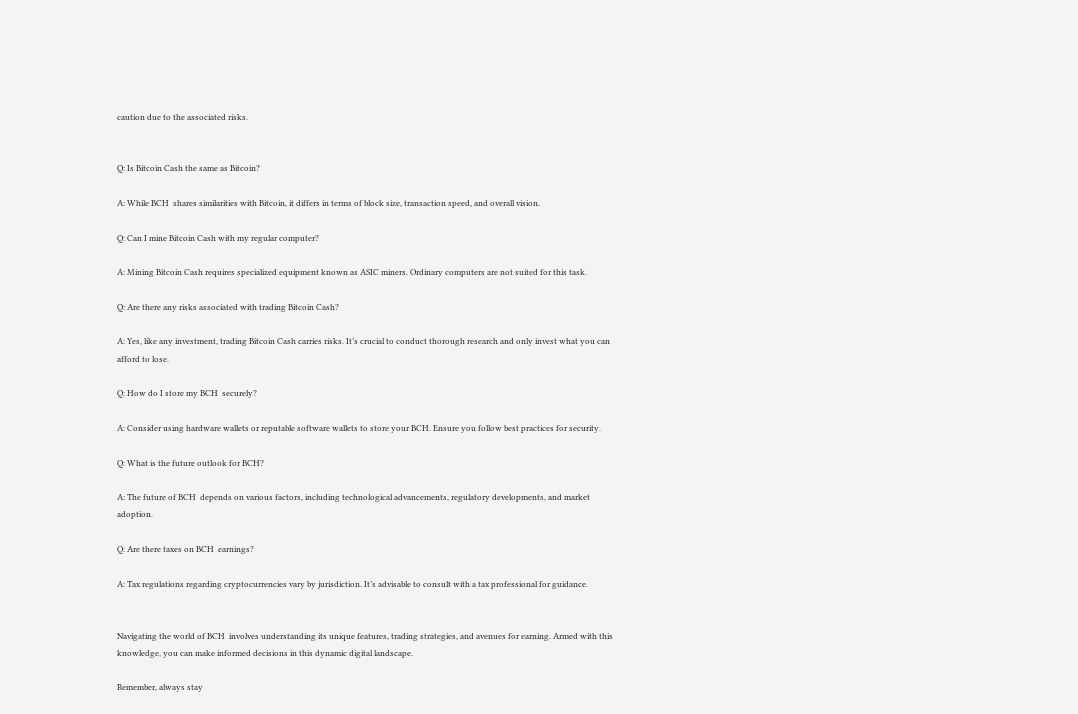caution due to the associated risks.


Q: Is Bitcoin Cash the same as Bitcoin?

A: While BCH  shares similarities with Bitcoin, it differs in terms of block size, transaction speed, and overall vision.

Q: Can I mine Bitcoin Cash with my regular computer?

A: Mining Bitcoin Cash requires specialized equipment known as ASIC miners. Ordinary computers are not suited for this task.

Q: Are there any risks associated with trading Bitcoin Cash?

A: Yes, like any investment, trading Bitcoin Cash carries risks. It’s crucial to conduct thorough research and only invest what you can afford to lose.

Q: How do I store my BCH  securely?

A: Consider using hardware wallets or reputable software wallets to store your BCH. Ensure you follow best practices for security.

Q: What is the future outlook for BCH?

A: The future of BCH  depends on various factors, including technological advancements, regulatory developments, and market adoption.

Q: Are there taxes on BCH  earnings?

A: Tax regulations regarding cryptocurrencies vary by jurisdiction. It’s advisable to consult with a tax professional for guidance.


Navigating the world of BCH  involves understanding its unique features, trading strategies, and avenues for earning. Armed with this knowledge, you can make informed decisions in this dynamic digital landscape.

Remember, always stay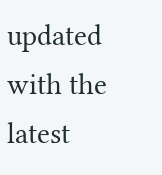updated with the latest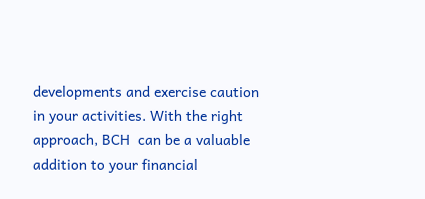developments and exercise caution in your activities. With the right approach, BCH  can be a valuable addition to your financial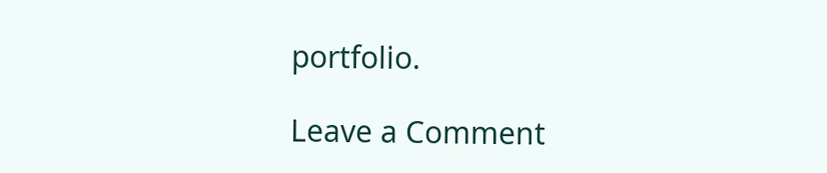portfolio.

Leave a Comment